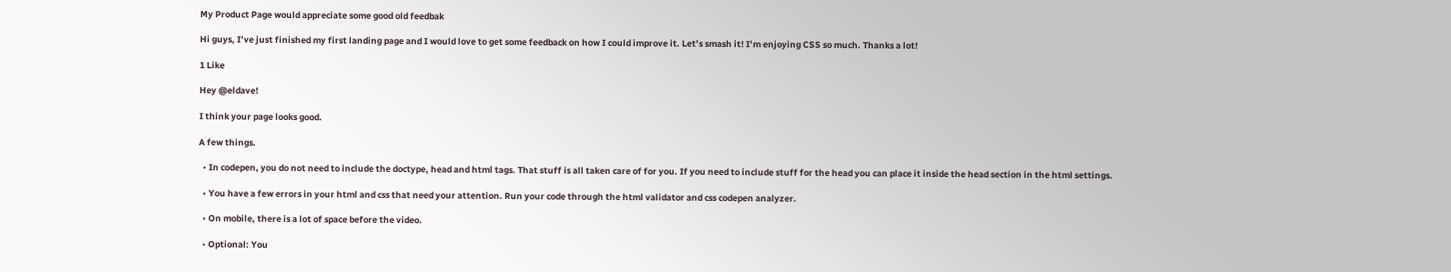My Product Page would appreciate some good old feedbak

Hi guys, I’ve just finished my first landing page and I would love to get some feedback on how I could improve it. Let’s smash it! I’m enjoying CSS so much. Thanks a lot!

1 Like

Hey @eldave!

I think your page looks good.

A few things.

  • In codepen, you do not need to include the doctype, head and html tags. That stuff is all taken care of for you. If you need to include stuff for the head you can place it inside the head section in the html settings.

  • You have a few errors in your html and css that need your attention. Run your code through the html validator and css codepen analyzer.

  • On mobile, there is a lot of space before the video.

  • Optional: You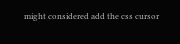might considered add the css cursor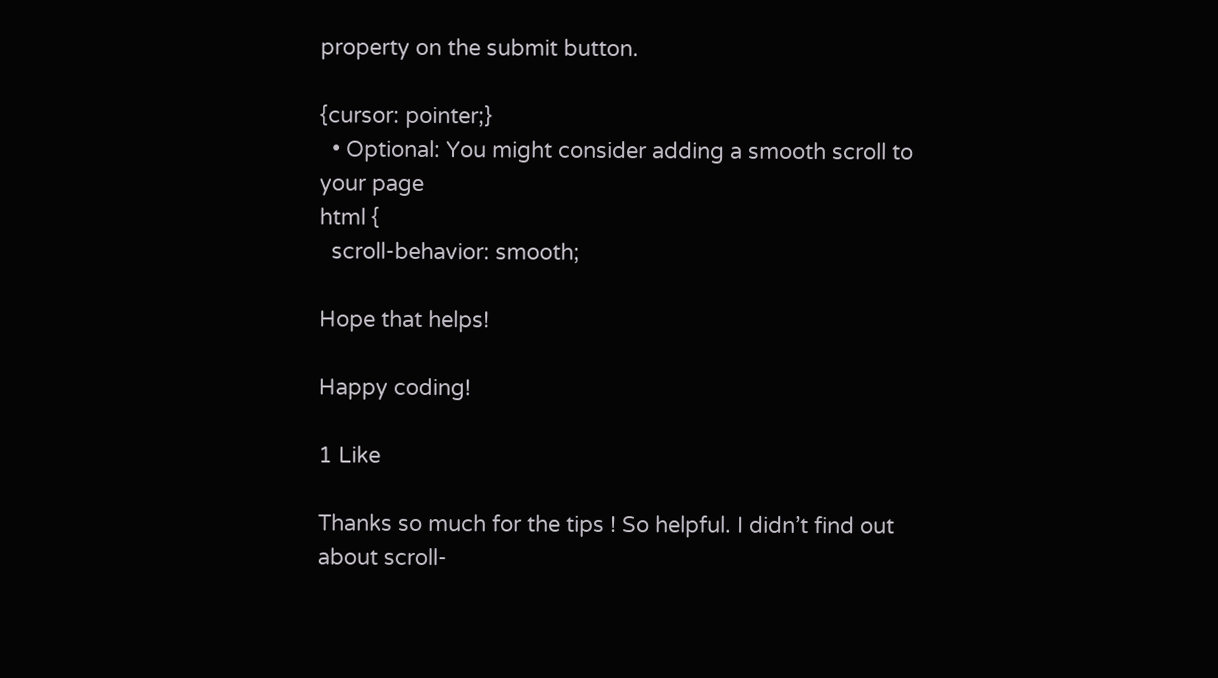property on the submit button.

{cursor: pointer;}
  • Optional: You might consider adding a smooth scroll to your page
html {
  scroll-behavior: smooth;

Hope that helps!

Happy coding!

1 Like

Thanks so much for the tips ! So helpful. I didn’t find out about scroll-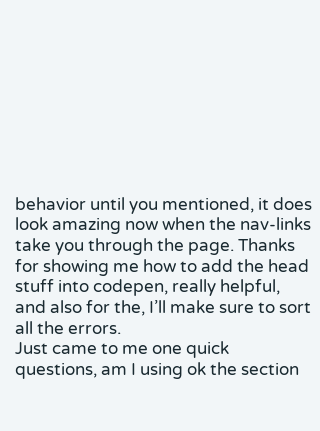behavior until you mentioned, it does look amazing now when the nav-links take you through the page. Thanks for showing me how to add the head stuff into codepen, really helpful, and also for the, I’ll make sure to sort all the errors.
Just came to me one quick questions, am I using ok the section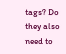tags? Do they also need to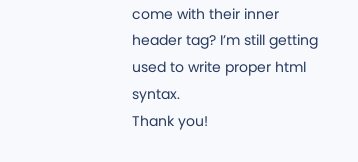come with their inner header tag? I’m still getting used to write proper html syntax.
Thank you!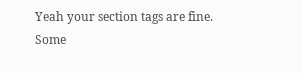Yeah your section tags are fine. Some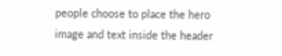people choose to place the hero image and text inside the header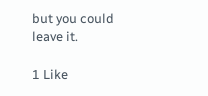but you could leave it.

1 Like